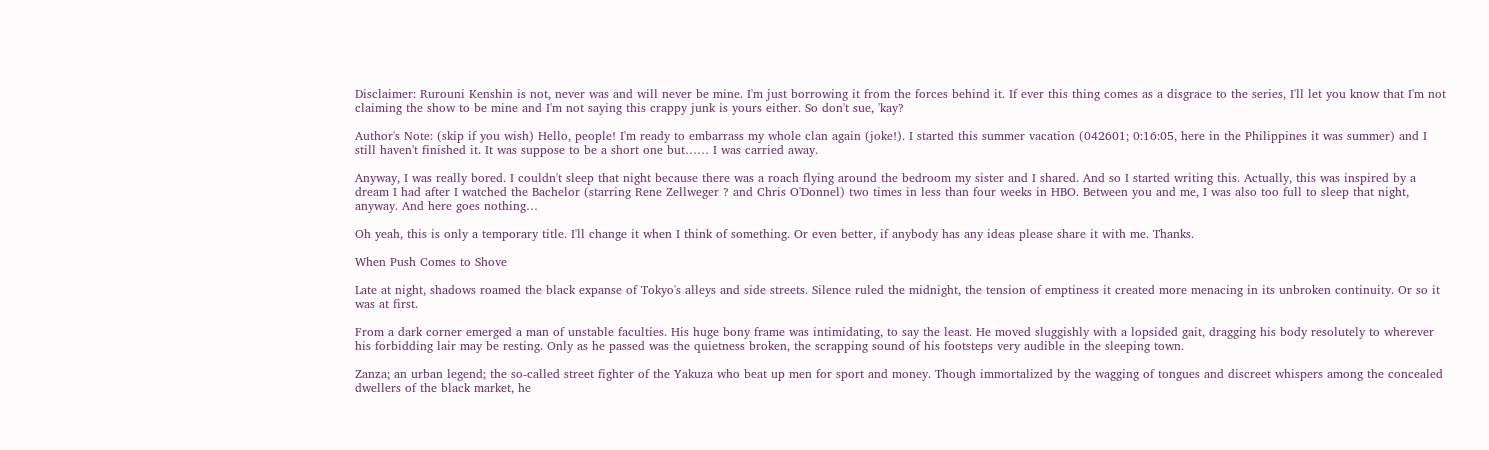Disclaimer: Rurouni Kenshin is not, never was and will never be mine. I'm just borrowing it from the forces behind it. If ever this thing comes as a disgrace to the series, I'll let you know that I'm not claiming the show to be mine and I'm not saying this crappy junk is yours either. So don't sue, 'kay?

Author's Note: (skip if you wish) Hello, people! I'm ready to embarrass my whole clan again (joke!). I started this summer vacation (042601; 0:16:05, here in the Philippines it was summer) and I still haven't finished it. It was suppose to be a short one but…… I was carried away.

Anyway, I was really bored. I couldn't sleep that night because there was a roach flying around the bedroom my sister and I shared. And so I started writing this. Actually, this was inspired by a dream I had after I watched the Bachelor (starring Rene Zellweger ? and Chris O'Donnel) two times in less than four weeks in HBO. Between you and me, I was also too full to sleep that night, anyway. And here goes nothing…

Oh yeah, this is only a temporary title. I'll change it when I think of something. Or even better, if anybody has any ideas please share it with me. Thanks.

When Push Comes to Shove

Late at night, shadows roamed the black expanse of Tokyo's alleys and side streets. Silence ruled the midnight, the tension of emptiness it created more menacing in its unbroken continuity. Or so it was at first.

From a dark corner emerged a man of unstable faculties. His huge bony frame was intimidating, to say the least. He moved sluggishly with a lopsided gait, dragging his body resolutely to wherever his forbidding lair may be resting. Only as he passed was the quietness broken, the scrapping sound of his footsteps very audible in the sleeping town.

Zanza; an urban legend; the so-called street fighter of the Yakuza who beat up men for sport and money. Though immortalized by the wagging of tongues and discreet whispers among the concealed dwellers of the black market, he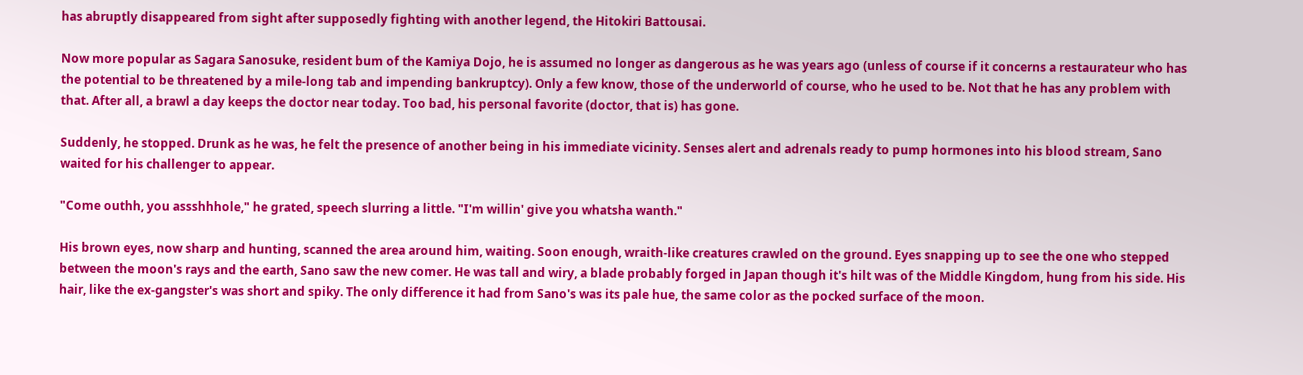has abruptly disappeared from sight after supposedly fighting with another legend, the Hitokiri Battousai.

Now more popular as Sagara Sanosuke, resident bum of the Kamiya Dojo, he is assumed no longer as dangerous as he was years ago (unless of course if it concerns a restaurateur who has the potential to be threatened by a mile-long tab and impending bankruptcy). Only a few know, those of the underworld of course, who he used to be. Not that he has any problem with that. After all, a brawl a day keeps the doctor near today. Too bad, his personal favorite (doctor, that is) has gone.

Suddenly, he stopped. Drunk as he was, he felt the presence of another being in his immediate vicinity. Senses alert and adrenals ready to pump hormones into his blood stream, Sano waited for his challenger to appear.

"Come outhh, you assshhhole," he grated, speech slurring a little. "I'm willin' give you whatsha wanth."

His brown eyes, now sharp and hunting, scanned the area around him, waiting. Soon enough, wraith-like creatures crawled on the ground. Eyes snapping up to see the one who stepped between the moon's rays and the earth, Sano saw the new comer. He was tall and wiry, a blade probably forged in Japan though it's hilt was of the Middle Kingdom, hung from his side. His hair, like the ex-gangster's was short and spiky. The only difference it had from Sano's was its pale hue, the same color as the pocked surface of the moon.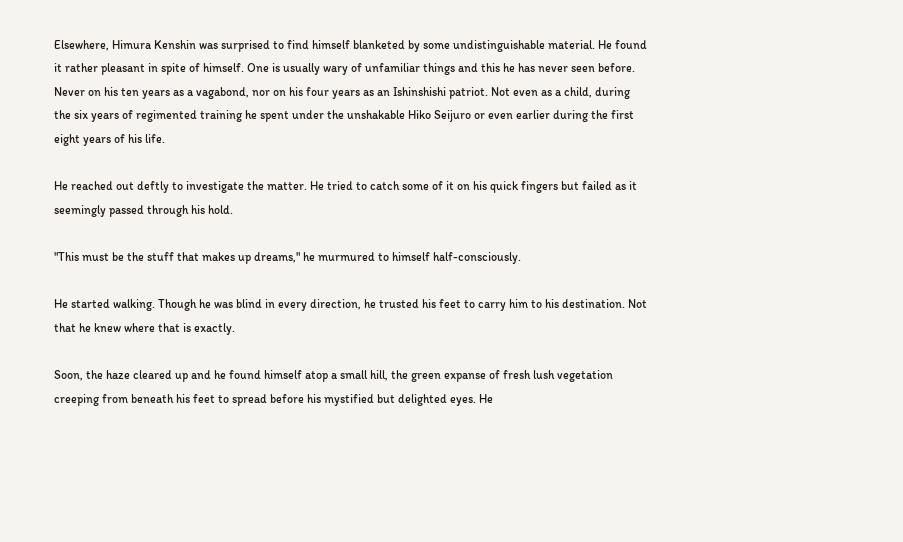Elsewhere, Himura Kenshin was surprised to find himself blanketed by some undistinguishable material. He found it rather pleasant in spite of himself. One is usually wary of unfamiliar things and this he has never seen before. Never on his ten years as a vagabond, nor on his four years as an Ishinshishi patriot. Not even as a child, during the six years of regimented training he spent under the unshakable Hiko Seijuro or even earlier during the first eight years of his life.

He reached out deftly to investigate the matter. He tried to catch some of it on his quick fingers but failed as it seemingly passed through his hold.

"This must be the stuff that makes up dreams," he murmured to himself half-consciously.

He started walking. Though he was blind in every direction, he trusted his feet to carry him to his destination. Not that he knew where that is exactly.

Soon, the haze cleared up and he found himself atop a small hill, the green expanse of fresh lush vegetation creeping from beneath his feet to spread before his mystified but delighted eyes. He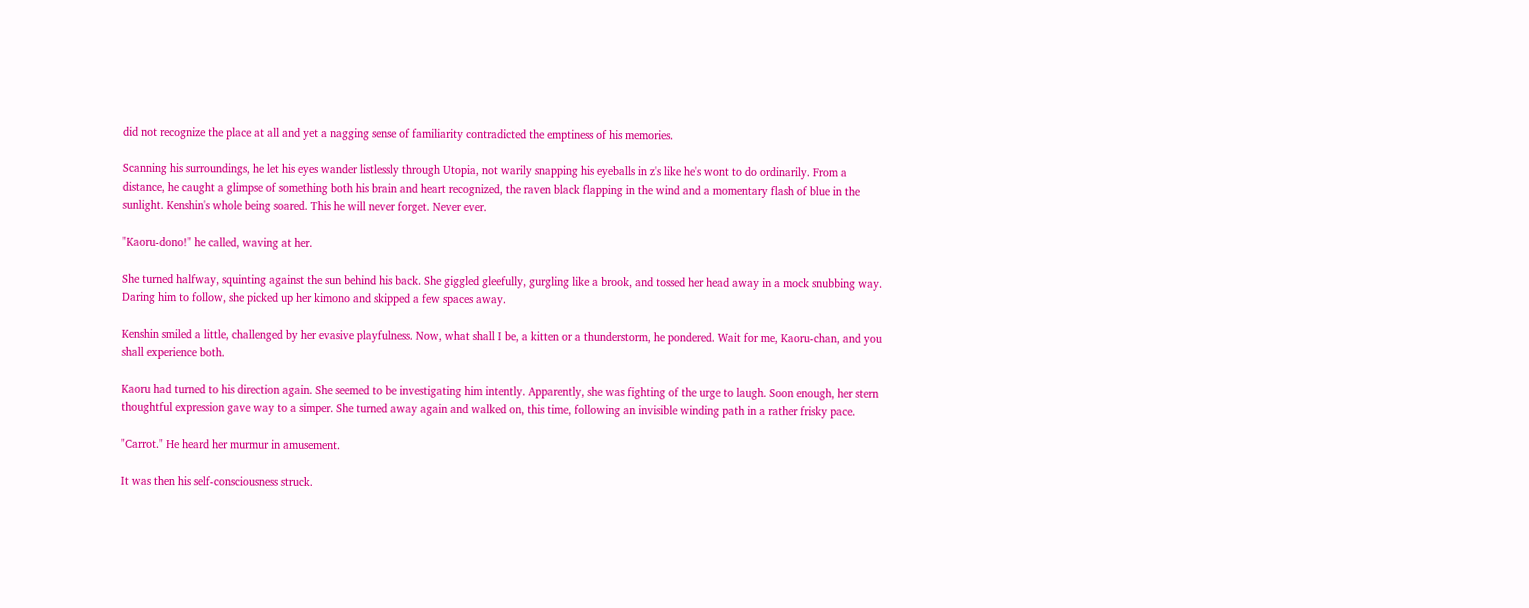did not recognize the place at all and yet a nagging sense of familiarity contradicted the emptiness of his memories.

Scanning his surroundings, he let his eyes wander listlessly through Utopia, not warily snapping his eyeballs in z's like he's wont to do ordinarily. From a distance, he caught a glimpse of something both his brain and heart recognized, the raven black flapping in the wind and a momentary flash of blue in the sunlight. Kenshin's whole being soared. This he will never forget. Never ever.

"Kaoru-dono!" he called, waving at her.

She turned halfway, squinting against the sun behind his back. She giggled gleefully, gurgling like a brook, and tossed her head away in a mock snubbing way. Daring him to follow, she picked up her kimono and skipped a few spaces away.

Kenshin smiled a little, challenged by her evasive playfulness. Now, what shall I be, a kitten or a thunderstorm, he pondered. Wait for me, Kaoru-chan, and you shall experience both.

Kaoru had turned to his direction again. She seemed to be investigating him intently. Apparently, she was fighting of the urge to laugh. Soon enough, her stern thoughtful expression gave way to a simper. She turned away again and walked on, this time, following an invisible winding path in a rather frisky pace.

"Carrot." He heard her murmur in amusement.

It was then his self-consciousness struck.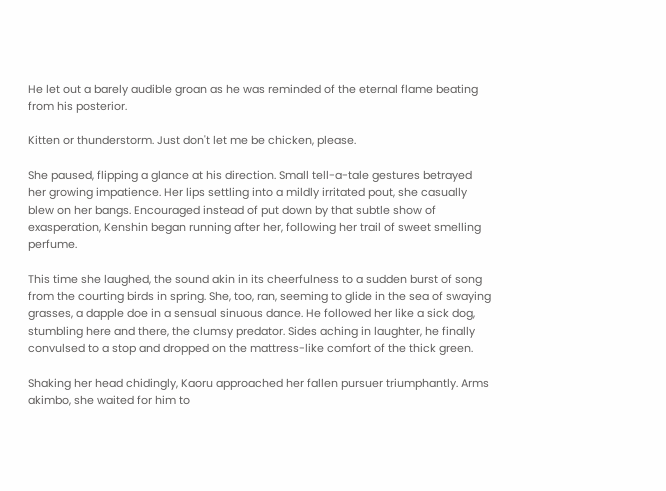He let out a barely audible groan as he was reminded of the eternal flame beating from his posterior.

Kitten or thunderstorm. Just don't let me be chicken, please.

She paused, flipping a glance at his direction. Small tell-a-tale gestures betrayed her growing impatience. Her lips settling into a mildly irritated pout, she casually blew on her bangs. Encouraged instead of put down by that subtle show of exasperation, Kenshin began running after her, following her trail of sweet smelling perfume.

This time she laughed, the sound akin in its cheerfulness to a sudden burst of song from the courting birds in spring. She, too, ran, seeming to glide in the sea of swaying grasses, a dapple doe in a sensual sinuous dance. He followed her like a sick dog, stumbling here and there, the clumsy predator. Sides aching in laughter, he finally convulsed to a stop and dropped on the mattress-like comfort of the thick green.

Shaking her head chidingly, Kaoru approached her fallen pursuer triumphantly. Arms akimbo, she waited for him to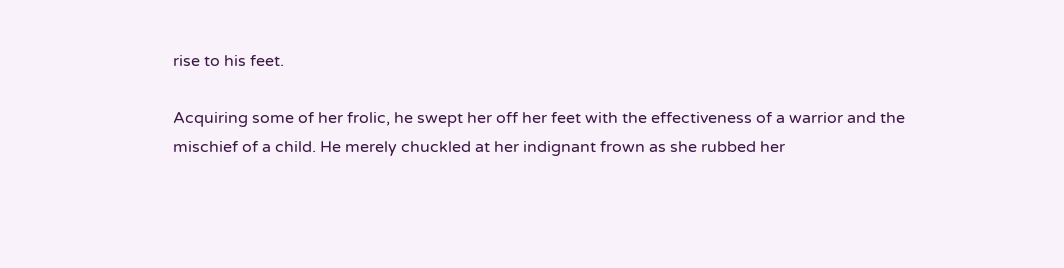rise to his feet.

Acquiring some of her frolic, he swept her off her feet with the effectiveness of a warrior and the mischief of a child. He merely chuckled at her indignant frown as she rubbed her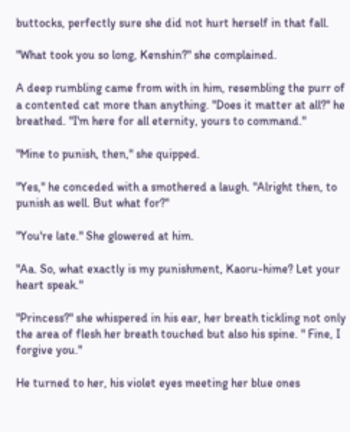buttocks, perfectly sure she did not hurt herself in that fall.

"What took you so long, Kenshin?" she complained.

A deep rumbling came from with in him, resembling the purr of a contented cat more than anything. "Does it matter at all?" he breathed. "I'm here for all eternity, yours to command."

"Mine to punish, then," she quipped.

"Yes," he conceded with a smothered a laugh. "Alright then, to punish as well. But what for?"

"You're late." She glowered at him.

"Aa. So, what exactly is my punishment, Kaoru-hime? Let your heart speak."

"Princess?" she whispered in his ear, her breath tickling not only the area of flesh her breath touched but also his spine. " Fine, I forgive you."

He turned to her, his violet eyes meeting her blue ones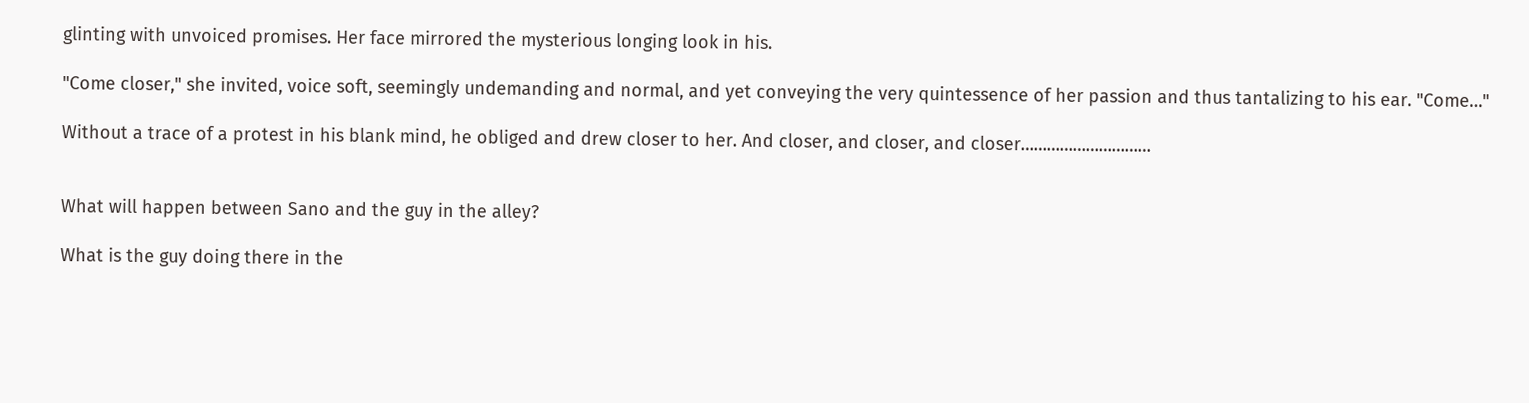glinting with unvoiced promises. Her face mirrored the mysterious longing look in his.

"Come closer," she invited, voice soft, seemingly undemanding and normal, and yet conveying the very quintessence of her passion and thus tantalizing to his ear. "Come…"

Without a trace of a protest in his blank mind, he obliged and drew closer to her. And closer, and closer, and closer…………………………


What will happen between Sano and the guy in the alley?

What is the guy doing there in the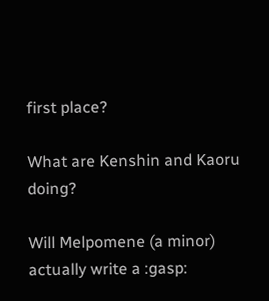first place?

What are Kenshin and Kaoru doing?

Will Melpomene (a minor) actually write a :gasp: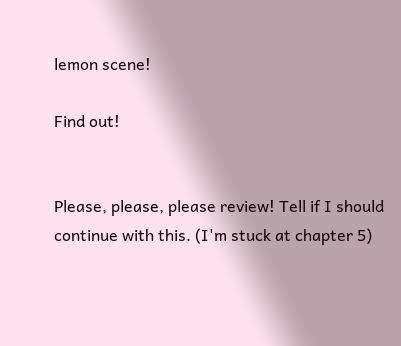lemon scene!

Find out!


Please, please, please review! Tell if I should continue with this. (I'm stuck at chapter 5)